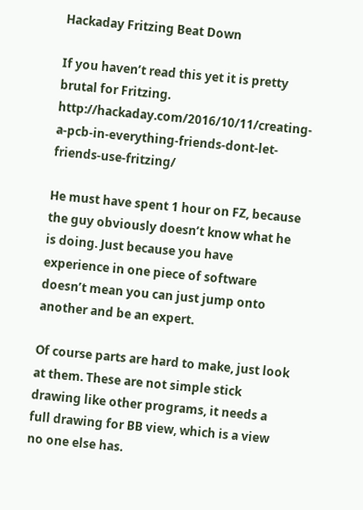Hackaday Fritzing Beat Down

If you haven’t read this yet it is pretty brutal for Fritzing. http://hackaday.com/2016/10/11/creating-a-pcb-in-everything-friends-dont-let-friends-use-fritzing/

He must have spent 1 hour on FZ, because the guy obviously doesn’t know what he is doing. Just because you have experience in one piece of software doesn’t mean you can just jump onto another and be an expert.

Of course parts are hard to make, just look at them. These are not simple stick drawing like other programs, it needs a full drawing for BB view, which is a view no one else has.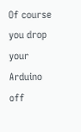Of course you drop your Arduino off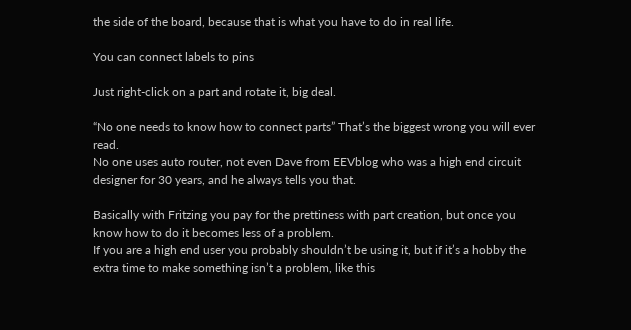the side of the board, because that is what you have to do in real life.

You can connect labels to pins

Just right-click on a part and rotate it, big deal.

“No one needs to know how to connect parts” That’s the biggest wrong you will ever read.
No one uses auto router, not even Dave from EEVblog who was a high end circuit designer for 30 years, and he always tells you that.

Basically with Fritzing you pay for the prettiness with part creation, but once you know how to do it becomes less of a problem.
If you are a high end user you probably shouldn’t be using it, but if it’s a hobby the extra time to make something isn’t a problem, like this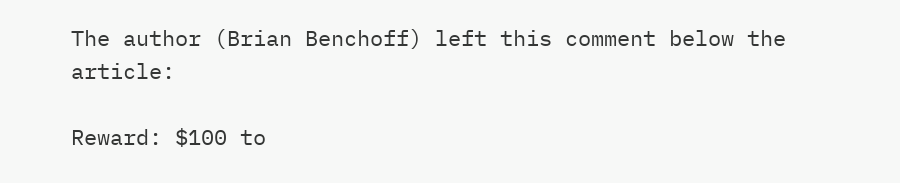The author (Brian Benchoff) left this comment below the article:

Reward: $100 to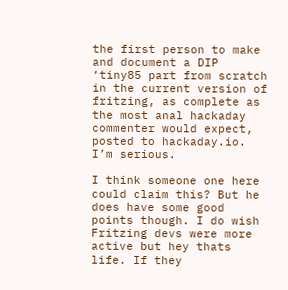the first person to make and document a DIP ‘tiny85 part from scratch in the current version of fritzing, as complete as the most anal hackaday commenter would expect, posted to hackaday.io. I’m serious.

I think someone one here could claim this? But he does have some good points though. I do wish Fritzing devs were more active but hey thats life. If they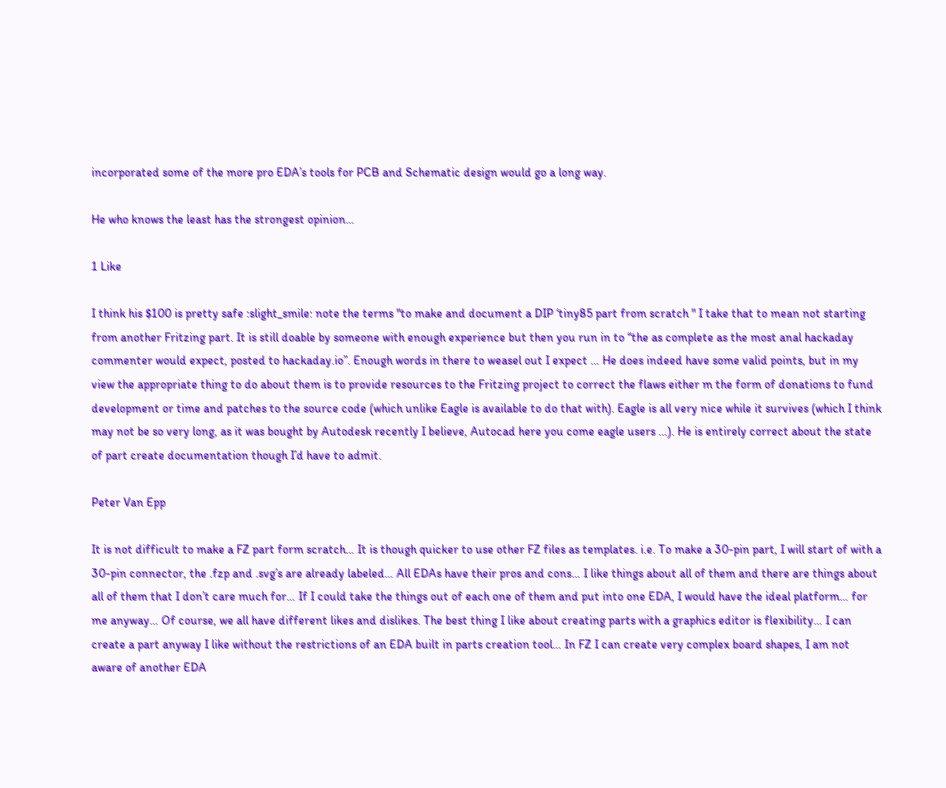incorporated some of the more pro EDA’s tools for PCB and Schematic design would go a long way.

He who knows the least has the strongest opinion…

1 Like

I think his $100 is pretty safe :slight_smile: note the terms "to make and document a DIP ‘tiny85 part from scratch " I take that to mean not starting from another Fritzing part. It is still doable by someone with enough experience but then you run in to “the as complete as the most anal hackaday commenter would expect, posted to hackaday.io”. Enough words in there to weasel out I expect … He does indeed have some valid points, but in my view the appropriate thing to do about them is to provide resources to the Fritzing project to correct the flaws either m the form of donations to fund development or time and patches to the source code (which unlike Eagle is available to do that with). Eagle is all very nice while it survives (which I think may not be so very long, as it was bought by Autodesk recently I believe, Autocad here you come eagle users …). He is entirely correct about the state of part create documentation though I’d have to admit.

Peter Van Epp

It is not difficult to make a FZ part form scratch… It is though quicker to use other FZ files as templates. i.e. To make a 30-pin part, I will start of with a 30-pin connector, the .fzp and .svg’s are already labeled… All EDAs have their pros and cons… I like things about all of them and there are things about all of them that I don’t care much for… If I could take the things out of each one of them and put into one EDA, I would have the ideal platform… for me anyway… Of course, we all have different likes and dislikes. The best thing I like about creating parts with a graphics editor is flexibility… I can create a part anyway I like without the restrictions of an EDA built in parts creation tool… In FZ I can create very complex board shapes, I am not aware of another EDA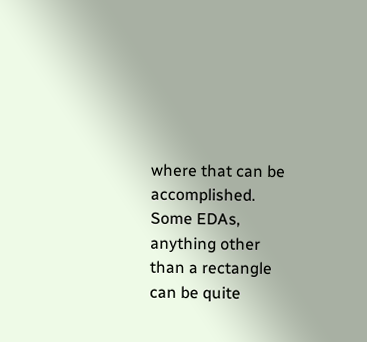where that can be accomplished. Some EDAs, anything other than a rectangle can be quite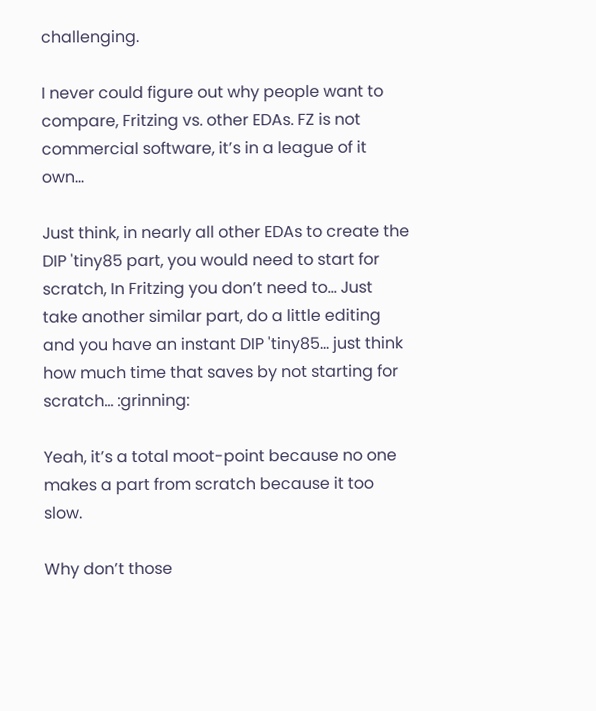challenging.

I never could figure out why people want to compare, Fritzing vs. other EDAs. FZ is not commercial software, it’s in a league of it own…

Just think, in nearly all other EDAs to create the DIP 'tiny85 part, you would need to start for scratch, In Fritzing you don’t need to… Just take another similar part, do a little editing and you have an instant DIP 'tiny85… just think how much time that saves by not starting for scratch… :grinning:

Yeah, it’s a total moot-point because no one makes a part from scratch because it too slow.

Why don’t those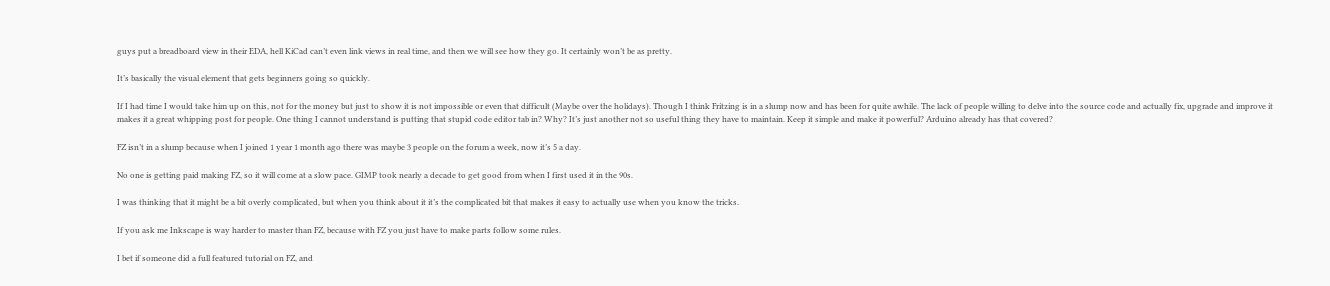guys put a breadboard view in their EDA, hell KiCad can’t even link views in real time, and then we will see how they go. It certainly won’t be as pretty.

It’s basically the visual element that gets beginners going so quickly.

If I had time I would take him up on this, not for the money but just to show it is not impossible or even that difficult (Maybe over the holidays). Though I think Fritzing is in a slump now and has been for quite awhile. The lack of people willing to delve into the source code and actually fix, upgrade and improve it makes it a great whipping post for people. One thing I cannot understand is putting that stupid code editor tab in? Why? It’s just another not so useful thing they have to maintain. Keep it simple and make it powerful? Arduino already has that covered?

FZ isn’t in a slump because when I joined 1 year 1 month ago there was maybe 3 people on the forum a week, now it’s 5 a day.

No one is getting paid making FZ, so it will come at a slow pace. GIMP took nearly a decade to get good from when I first used it in the 90s.

I was thinking that it might be a bit overly complicated, but when you think about it it’s the complicated bit that makes it easy to actually use when you know the tricks.

If you ask me Inkscape is way harder to master than FZ, because with FZ you just have to make parts follow some rules.

I bet if someone did a full featured tutorial on FZ, and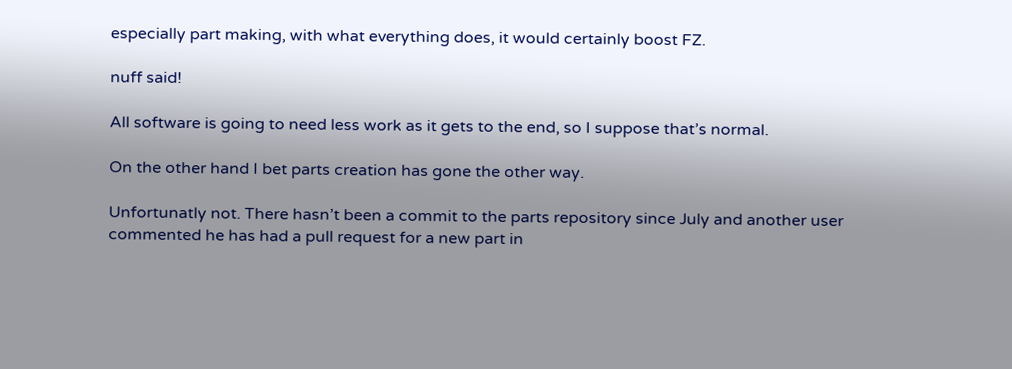especially part making, with what everything does, it would certainly boost FZ.

nuff said!

All software is going to need less work as it gets to the end, so I suppose that’s normal.

On the other hand I bet parts creation has gone the other way.

Unfortunatly not. There hasn’t been a commit to the parts repository since July and another user commented he has had a pull request for a new part in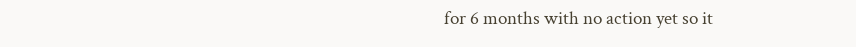for 6 months with no action yet so it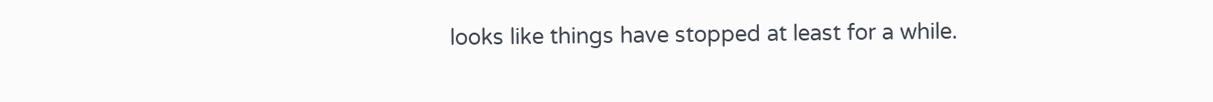looks like things have stopped at least for a while.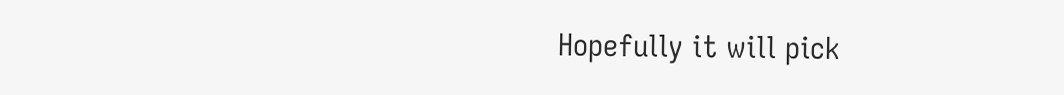Hopefully it will pick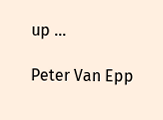up …

Peter Van Epp